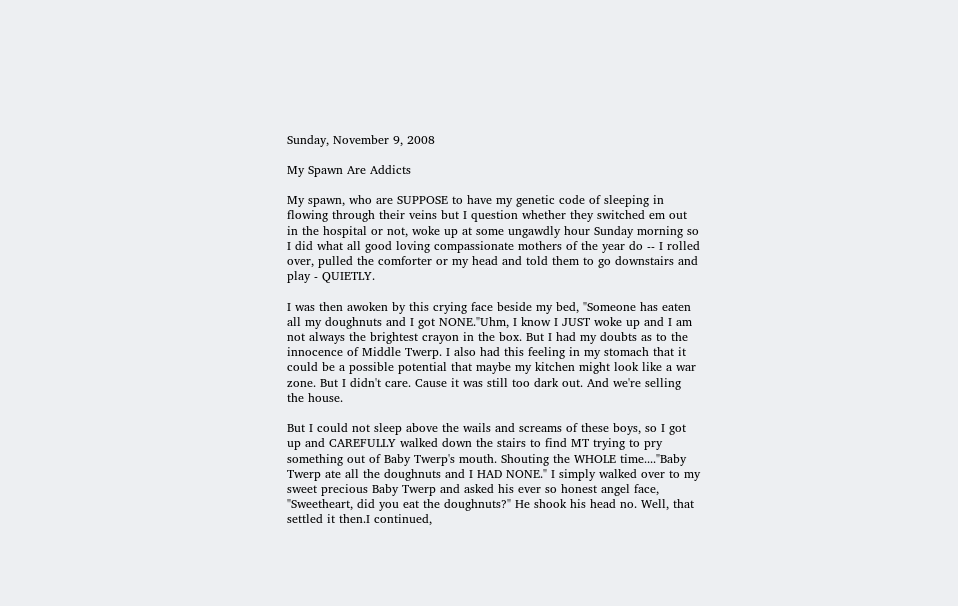Sunday, November 9, 2008

My Spawn Are Addicts

My spawn, who are SUPPOSE to have my genetic code of sleeping in flowing through their veins but I question whether they switched em out in the hospital or not, woke up at some ungawdly hour Sunday morning so I did what all good loving compassionate mothers of the year do -- I rolled over, pulled the comforter or my head and told them to go downstairs and play - QUIETLY.

I was then awoken by this crying face beside my bed, "Someone has eaten all my doughnuts and I got NONE."Uhm, I know I JUST woke up and I am not always the brightest crayon in the box. But I had my doubts as to the innocence of Middle Twerp. I also had this feeling in my stomach that it could be a possible potential that maybe my kitchen might look like a war zone. But I didn't care. Cause it was still too dark out. And we're selling the house.

But I could not sleep above the wails and screams of these boys, so I got up and CAREFULLY walked down the stairs to find MT trying to pry something out of Baby Twerp's mouth. Shouting the WHOLE time...."Baby Twerp ate all the doughnuts and I HAD NONE." I simply walked over to my sweet precious Baby Twerp and asked his ever so honest angel face, "Sweetheart, did you eat the doughnuts?" He shook his head no. Well, that settled it then.I continued,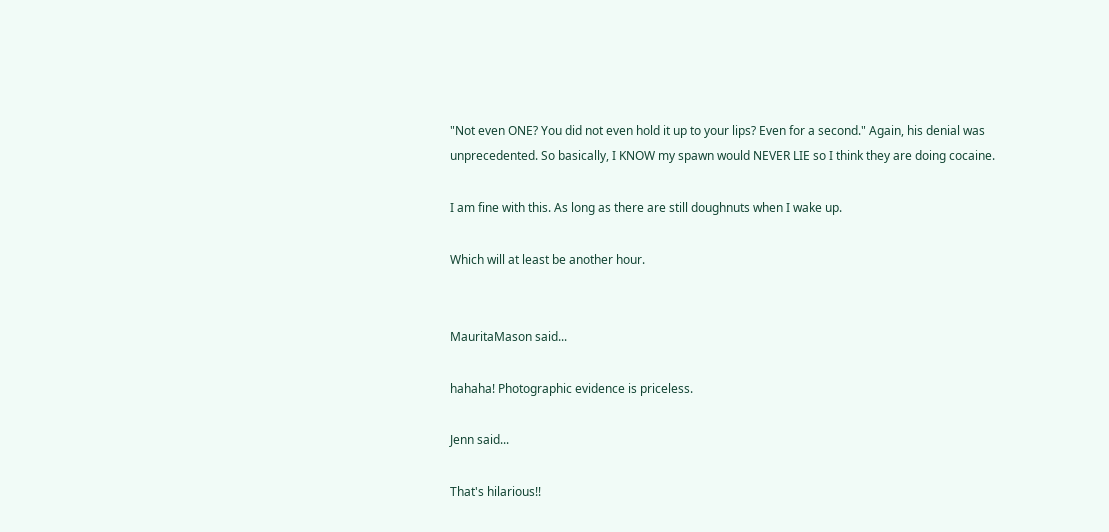"Not even ONE? You did not even hold it up to your lips? Even for a second." Again, his denial was unprecedented. So basically, I KNOW my spawn would NEVER LIE so I think they are doing cocaine.

I am fine with this. As long as there are still doughnuts when I wake up.

Which will at least be another hour.


MauritaMason said...

hahaha! Photographic evidence is priceless.

Jenn said...

That's hilarious!!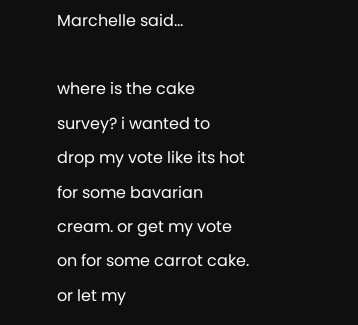Marchelle said...

where is the cake survey? i wanted to drop my vote like its hot for some bavarian cream. or get my vote on for some carrot cake. or let my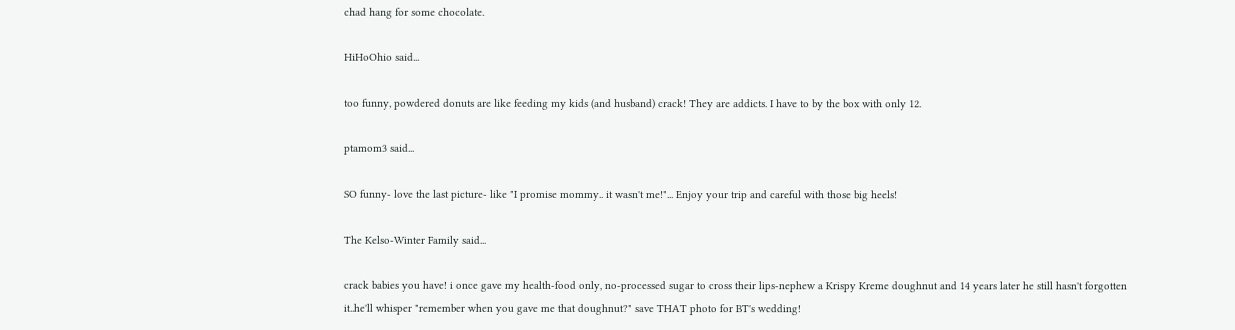chad hang for some chocolate.

HiHoOhio said...

too funny, powdered donuts are like feeding my kids (and husband) crack! They are addicts. I have to by the box with only 12.

ptamom3 said...

SO funny- love the last picture- like "I promise mommy.. it wasn't me!"... Enjoy your trip and careful with those big heels!

The Kelso-Winter Family said...

crack babies you have! i once gave my health-food only, no-processed sugar to cross their lips-nephew a Krispy Kreme doughnut and 14 years later he still hasn't forgotten it..he'll whisper "remember when you gave me that doughnut?" save THAT photo for BT's wedding!